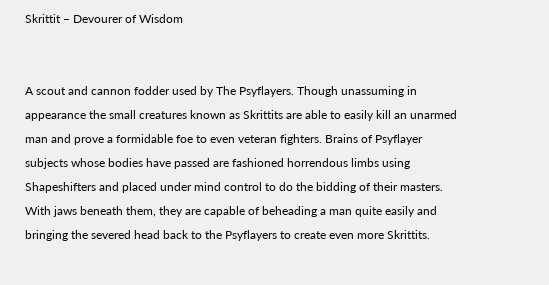Skrittit – Devourer of Wisdom


A scout and cannon fodder used by The Psyflayers. Though unassuming in appearance the small creatures known as Skrittits are able to easily kill an unarmed man and prove a formidable foe to even veteran fighters. Brains of Psyflayer subjects whose bodies have passed are fashioned horrendous limbs using Shapeshifters and placed under mind control to do the bidding of their masters. With jaws beneath them, they are capable of beheading a man quite easily and bringing the severed head back to the Psyflayers to create even more Skrittits.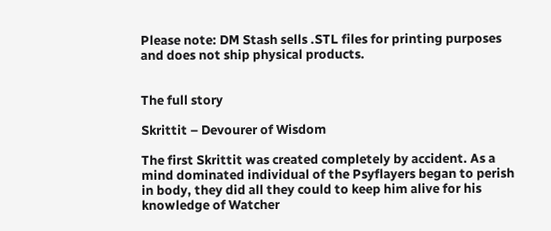Please note: DM Stash sells .STL files for printing purposes and does not ship physical products.


The full story

Skrittit – Devourer of Wisdom

The first Skrittit was created completely by accident. As a mind dominated individual of the Psyflayers began to perish in body, they did all they could to keep him alive for his knowledge of Watcher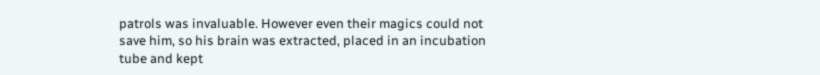patrols was invaluable. However even their magics could not save him, so his brain was extracted, placed in an incubation tube and kept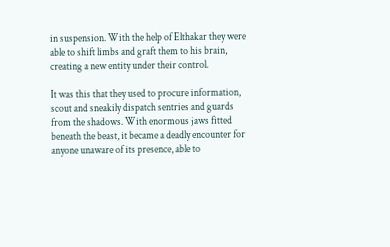in suspension. With the help of Elthakar they were able to shift limbs and graft them to his brain, creating a new entity under their control.

It was this that they used to procure information, scout and sneakily dispatch sentries and guards from the shadows. With enormous jaws fitted beneath the beast, it became a deadly encounter for anyone unaware of its presence, able to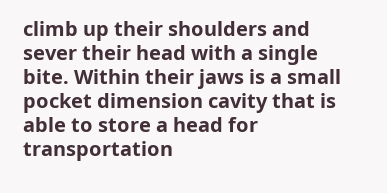climb up their shoulders and sever their head with a single bite. Within their jaws is a small pocket dimension cavity that is able to store a head for transportation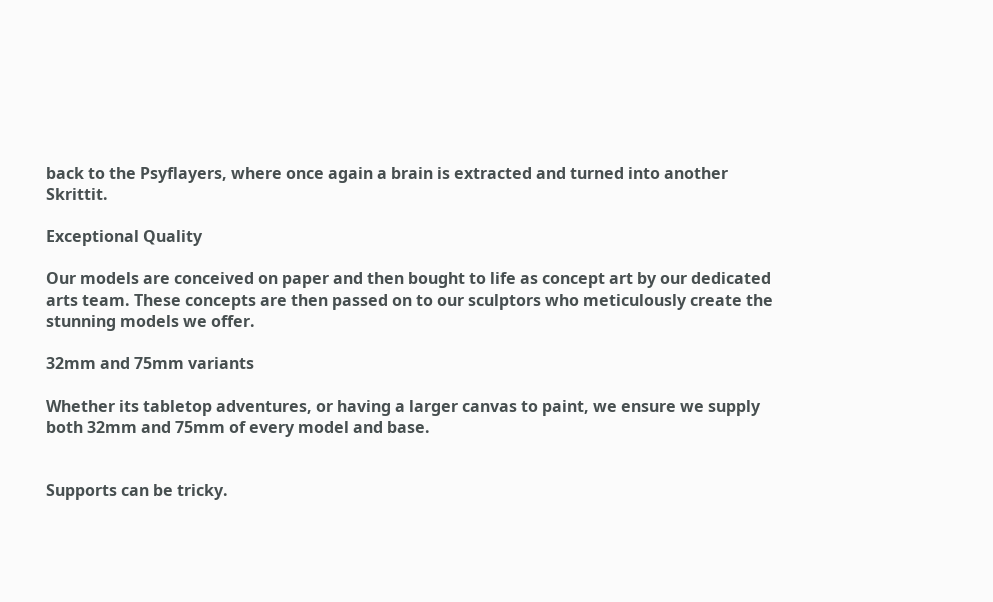back to the Psyflayers, where once again a brain is extracted and turned into another Skrittit.

Exceptional Quality

Our models are conceived on paper and then bought to life as concept art by our dedicated arts team. These concepts are then passed on to our sculptors who meticulously create the stunning models we offer.

32mm and 75mm variants

Whether its tabletop adventures, or having a larger canvas to paint, we ensure we supply both 32mm and 75mm of every model and base.


Supports can be tricky.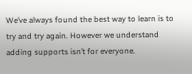We’ve always found the best way to learn is to try and try again. However we understand adding supports isn’t for everyone.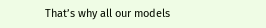That’s why all our models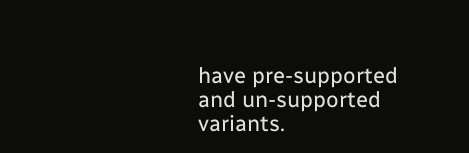have pre-supported and un-supported variants.